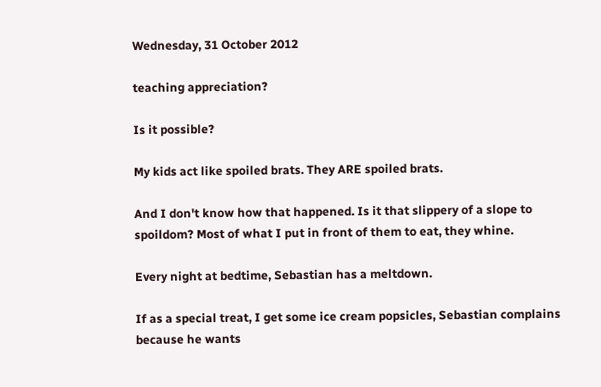Wednesday, 31 October 2012

teaching appreciation?

Is it possible?

My kids act like spoiled brats. They ARE spoiled brats.

And I don't know how that happened. Is it that slippery of a slope to spoildom? Most of what I put in front of them to eat, they whine.

Every night at bedtime, Sebastian has a meltdown.

If as a special treat, I get some ice cream popsicles, Sebastian complains because he wants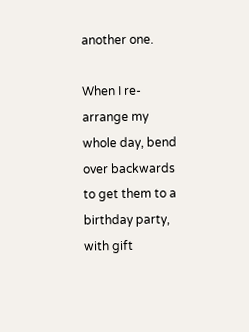another one.

When I re-arrange my whole day, bend over backwards to get them to a birthday party, with gift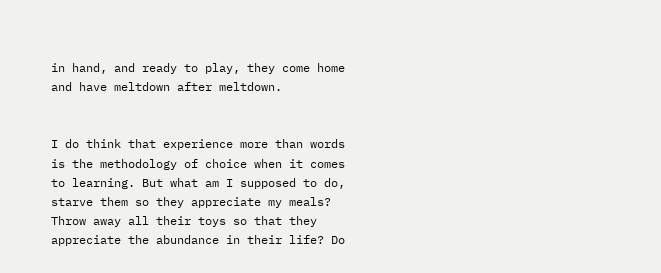in hand, and ready to play, they come home and have meltdown after meltdown.


I do think that experience more than words is the methodology of choice when it comes to learning. But what am I supposed to do, starve them so they appreciate my meals? Throw away all their toys so that they appreciate the abundance in their life? Do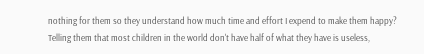nothing for them so they understand how much time and effort I expend to make them happy? Telling them that most children in the world don't have half of what they have is useless,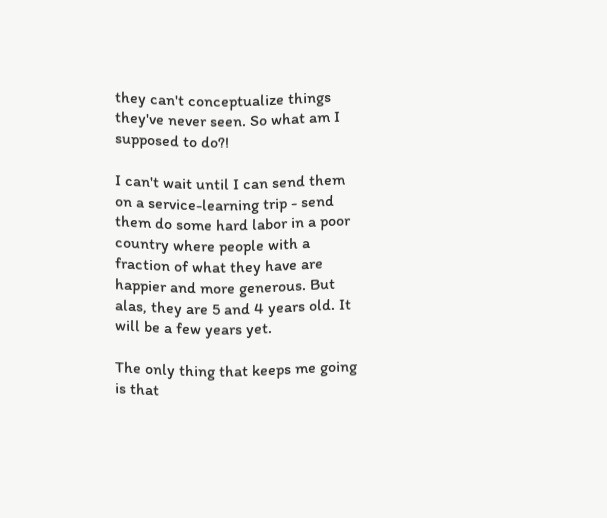they can't conceptualize things they've never seen. So what am I supposed to do?!

I can't wait until I can send them on a service-learning trip - send them do some hard labor in a poor country where people with a fraction of what they have are happier and more generous. But alas, they are 5 and 4 years old. It will be a few years yet.

The only thing that keeps me going is that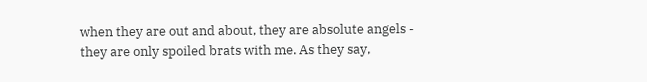when they are out and about, they are absolute angels - they are only spoiled brats with me. As they say,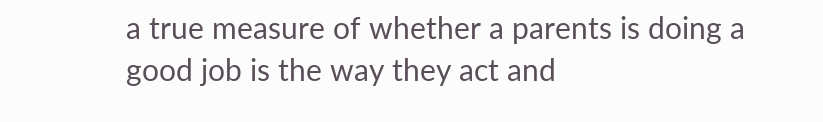a true measure of whether a parents is doing a good job is the way they act and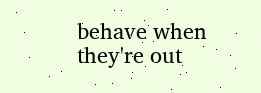behave when they're out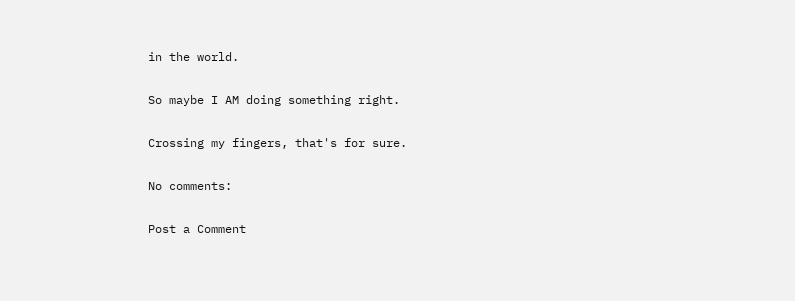in the world.

So maybe I AM doing something right.

Crossing my fingers, that's for sure.

No comments:

Post a Comment